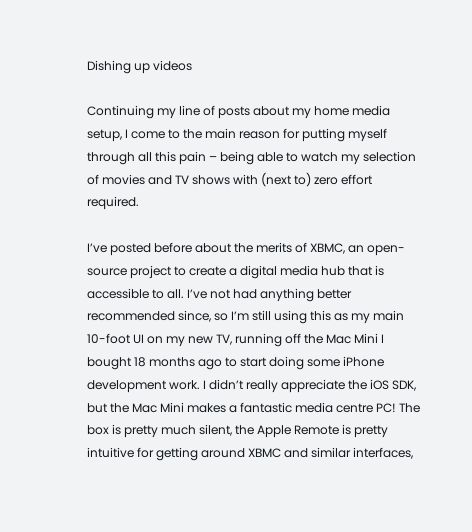Dishing up videos

Continuing my line of posts about my home media setup, I come to the main reason for putting myself through all this pain – being able to watch my selection of movies and TV shows with (next to) zero effort required.

I’ve posted before about the merits of XBMC, an open-source project to create a digital media hub that is accessible to all. I’ve not had anything better recommended since, so I’m still using this as my main 10-foot UI on my new TV, running off the Mac Mini I bought 18 months ago to start doing some iPhone development work. I didn’t really appreciate the iOS SDK, but the Mac Mini makes a fantastic media centre PC! The box is pretty much silent, the Apple Remote is pretty intuitive for getting around XBMC and similar interfaces,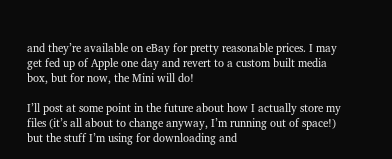and they’re available on eBay for pretty reasonable prices. I may get fed up of Apple one day and revert to a custom built media box, but for now, the Mini will do!

I’ll post at some point in the future about how I actually store my files (it’s all about to change anyway, I’m running out of space!) but the stuff I’m using for downloading and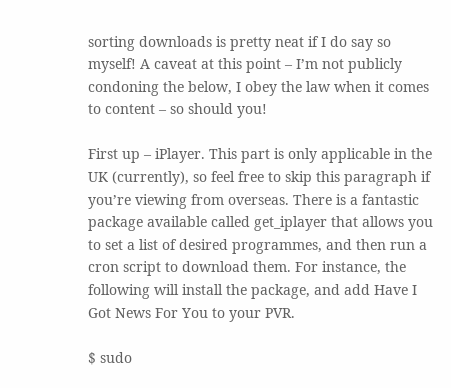sorting downloads is pretty neat if I do say so myself! A caveat at this point – I’m not publicly condoning the below, I obey the law when it comes to content – so should you!

First up – iPlayer. This part is only applicable in the UK (currently), so feel free to skip this paragraph if you’re viewing from overseas. There is a fantastic package available called get_iplayer that allows you to set a list of desired programmes, and then run a cron script to download them. For instance, the following will install the package, and add Have I Got News For You to your PVR.

$ sudo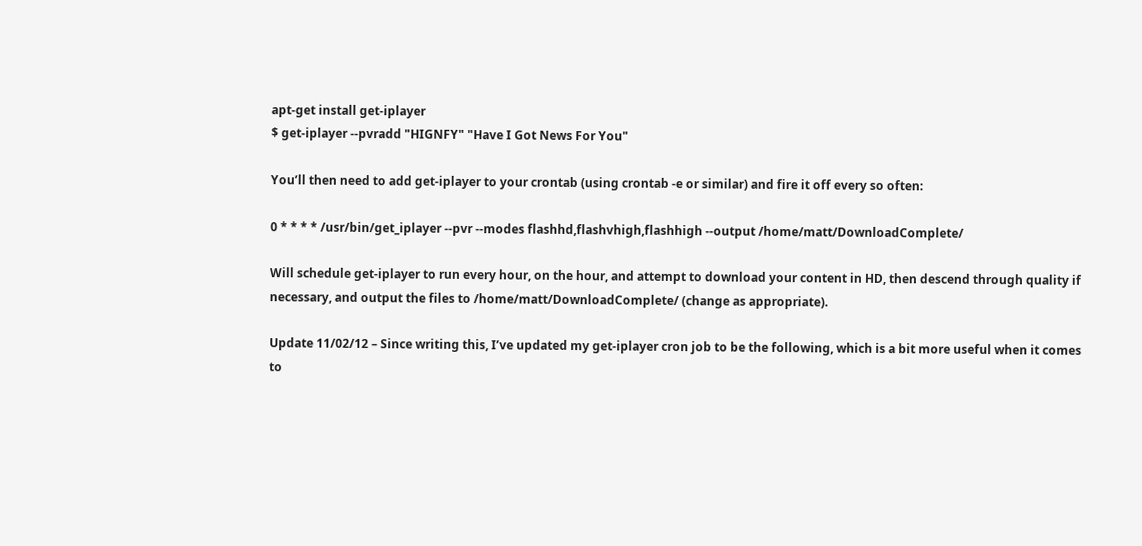apt-get install get-iplayer
$ get-iplayer --pvradd "HIGNFY" "Have I Got News For You"

You’ll then need to add get-iplayer to your crontab (using crontab -e or similar) and fire it off every so often:

0 * * * * /usr/bin/get_iplayer --pvr --modes flashhd,flashvhigh,flashhigh --output /home/matt/DownloadComplete/

Will schedule get-iplayer to run every hour, on the hour, and attempt to download your content in HD, then descend through quality if necessary, and output the files to /home/matt/DownloadComplete/ (change as appropriate).

Update 11/02/12 – Since writing this, I’ve updated my get-iplayer cron job to be the following, which is a bit more useful when it comes to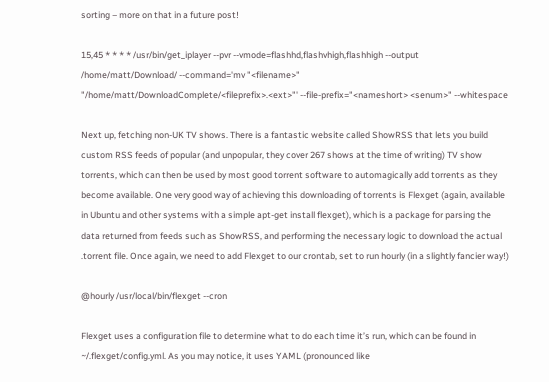sorting – more on that in a future post!

15,45 * * * * /usr/bin/get_iplayer --pvr --vmode=flashhd,flashvhigh,flashhigh --output /home/matt/Download/ --command='mv "<filename>" "/home/matt/DownloadComplete/<fileprefix>.<ext>"' --file-prefix="<nameshort> <senum>" --whitespace

Next up, fetching non-UK TV shows. There is a fantastic website called ShowRSS that lets you build custom RSS feeds of popular (and unpopular, they cover 267 shows at the time of writing) TV show torrents, which can then be used by most good torrent software to automagically add torrents as they become available. One very good way of achieving this downloading of torrents is Flexget (again, available in Ubuntu and other systems with a simple apt-get install flexget), which is a package for parsing the data returned from feeds such as ShowRSS, and performing the necessary logic to download the actual .torrent file. Once again, we need to add Flexget to our crontab, set to run hourly (in a slightly fancier way!)

@hourly /usr/local/bin/flexget --cron

Flexget uses a configuration file to determine what to do each time it’s run, which can be found in ~/.flexget/config.yml. As you may notice, it uses YAML (pronounced like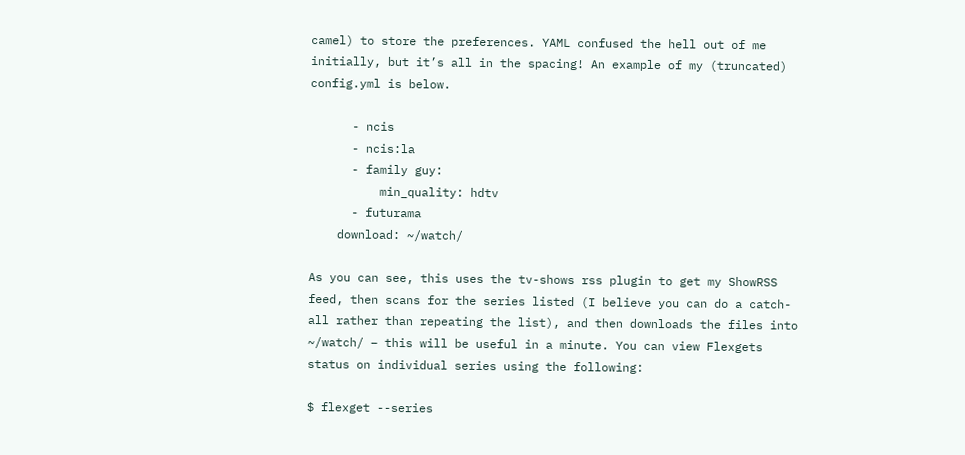camel) to store the preferences. YAML confused the hell out of me initially, but it’s all in the spacing! An example of my (truncated) config.yml is below.

      - ncis
      - ncis:la
      - family guy:
          min_quality: hdtv
      - futurama
    download: ~/watch/

As you can see, this uses the tv-shows rss plugin to get my ShowRSS feed, then scans for the series listed (I believe you can do a catch-all rather than repeating the list), and then downloads the files into ~/watch/ – this will be useful in a minute. You can view Flexgets status on individual series using the following:

$ flexget --series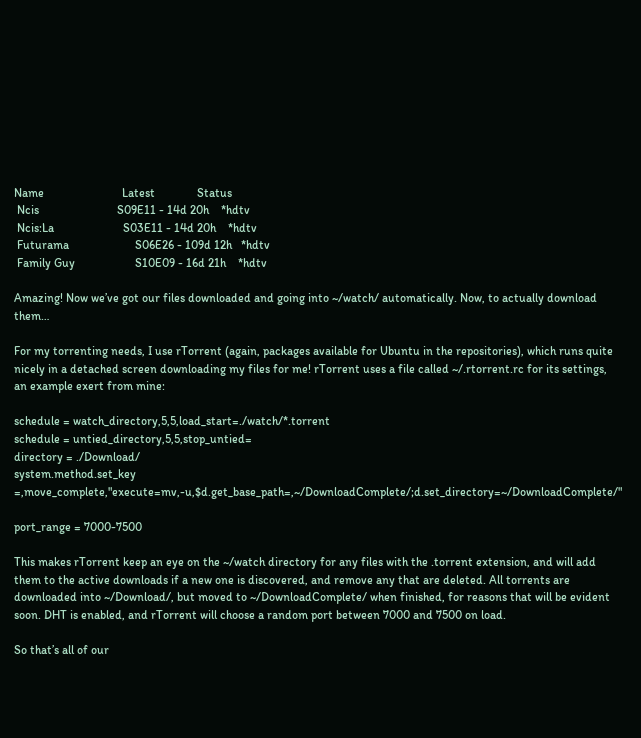Name                          Latest              Status
 Ncis                          S09E11 - 14d 20h    *hdtv
 Ncis:La                       S03E11 - 14d 20h    *hdtv
 Futurama                      S06E26 - 109d 12h   *hdtv
 Family Guy                    S10E09 - 16d 21h    *hdtv

Amazing! Now we’ve got our files downloaded and going into ~/watch/ automatically. Now, to actually download them…

For my torrenting needs, I use rTorrent (again, packages available for Ubuntu in the repositories), which runs quite nicely in a detached screen downloading my files for me! rTorrent uses a file called ~/.rtorrent.rc for its settings, an example exert from mine:

schedule = watch_directory,5,5,load_start=./watch/*.torrent
schedule = untied_directory,5,5,stop_untied=
directory = ./Download/
system.method.set_key =,move_complete,"execute=mv,-u,$d.get_base_path=,~/DownloadComplete/;d.set_directory=~/DownloadComplete/"

port_range = 7000-7500

This makes rTorrent keep an eye on the ~/watch directory for any files with the .torrent extension, and will add them to the active downloads if a new one is discovered, and remove any that are deleted. All torrents are downloaded into ~/Download/, but moved to ~/DownloadComplete/ when finished, for reasons that will be evident soon. DHT is enabled, and rTorrent will choose a random port between 7000 and 7500 on load.

So that’s all of our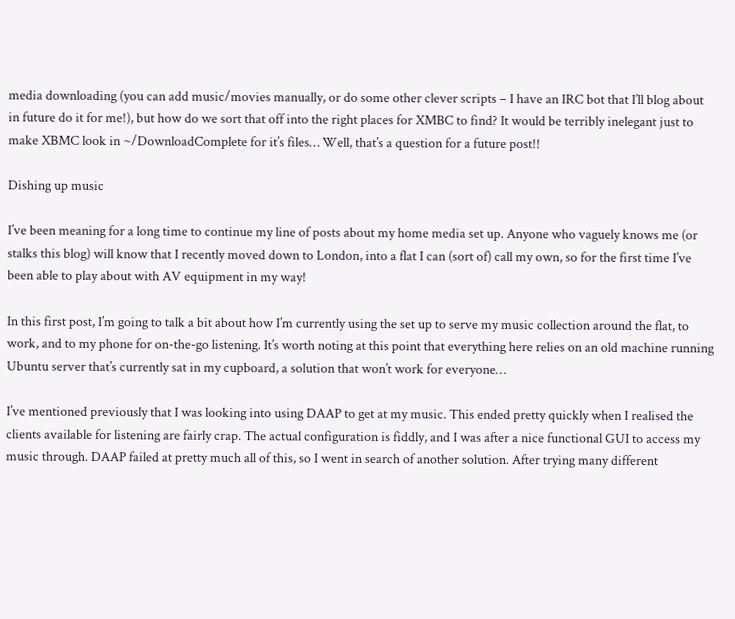media downloading (you can add music/movies manually, or do some other clever scripts – I have an IRC bot that I’ll blog about in future do it for me!), but how do we sort that off into the right places for XMBC to find? It would be terribly inelegant just to make XBMC look in ~/DownloadComplete for it’s files… Well, that’s a question for a future post!!

Dishing up music

I’ve been meaning for a long time to continue my line of posts about my home media set up. Anyone who vaguely knows me (or stalks this blog) will know that I recently moved down to London, into a flat I can (sort of) call my own, so for the first time I’ve been able to play about with AV equipment in my way!

In this first post, I’m going to talk a bit about how I’m currently using the set up to serve my music collection around the flat, to work, and to my phone for on-the-go listening. It’s worth noting at this point that everything here relies on an old machine running Ubuntu server that’s currently sat in my cupboard, a solution that won’t work for everyone…

I’ve mentioned previously that I was looking into using DAAP to get at my music. This ended pretty quickly when I realised the clients available for listening are fairly crap. The actual configuration is fiddly, and I was after a nice functional GUI to access my music through. DAAP failed at pretty much all of this, so I went in search of another solution. After trying many different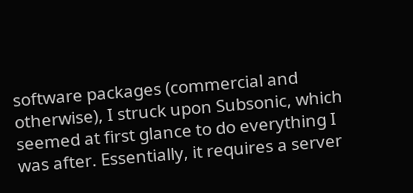software packages (commercial and otherwise), I struck upon Subsonic, which seemed at first glance to do everything I was after. Essentially, it requires a server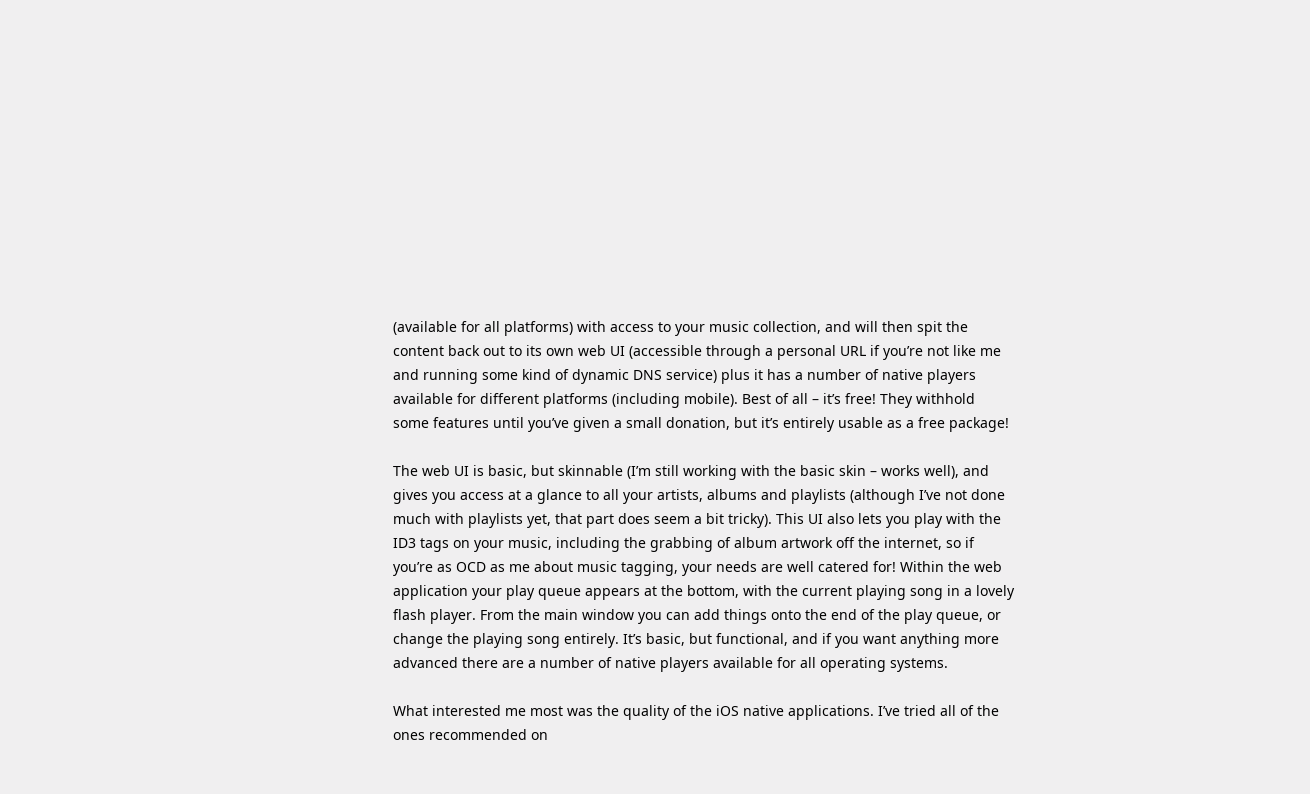(available for all platforms) with access to your music collection, and will then spit the content back out to its own web UI (accessible through a personal URL if you’re not like me and running some kind of dynamic DNS service) plus it has a number of native players available for different platforms (including mobile). Best of all – it’s free! They withhold some features until you’ve given a small donation, but it’s entirely usable as a free package!

The web UI is basic, but skinnable (I’m still working with the basic skin – works well), and gives you access at a glance to all your artists, albums and playlists (although I’ve not done much with playlists yet, that part does seem a bit tricky). This UI also lets you play with the ID3 tags on your music, including the grabbing of album artwork off the internet, so if you’re as OCD as me about music tagging, your needs are well catered for! Within the web application your play queue appears at the bottom, with the current playing song in a lovely flash player. From the main window you can add things onto the end of the play queue, or change the playing song entirely. It’s basic, but functional, and if you want anything more advanced there are a number of native players available for all operating systems.

What interested me most was the quality of the iOS native applications. I’ve tried all of the ones recommended on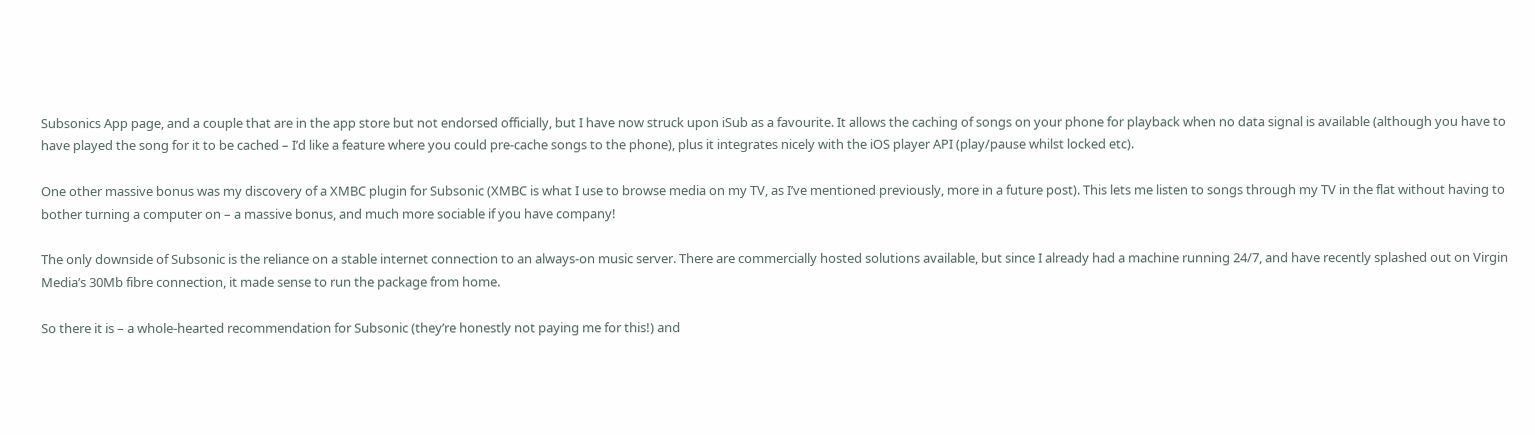Subsonics App page, and a couple that are in the app store but not endorsed officially, but I have now struck upon iSub as a favourite. It allows the caching of songs on your phone for playback when no data signal is available (although you have to have played the song for it to be cached – I’d like a feature where you could pre-cache songs to the phone), plus it integrates nicely with the iOS player API (play/pause whilst locked etc).

One other massive bonus was my discovery of a XMBC plugin for Subsonic (XMBC is what I use to browse media on my TV, as I’ve mentioned previously, more in a future post). This lets me listen to songs through my TV in the flat without having to bother turning a computer on – a massive bonus, and much more sociable if you have company!

The only downside of Subsonic is the reliance on a stable internet connection to an always-on music server. There are commercially hosted solutions available, but since I already had a machine running 24/7, and have recently splashed out on Virgin Media’s 30Mb fibre connection, it made sense to run the package from home.

So there it is – a whole-hearted recommendation for Subsonic (they’re honestly not paying me for this!) and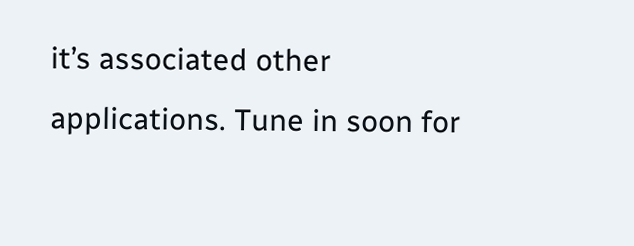it’s associated other applications. Tune in soon for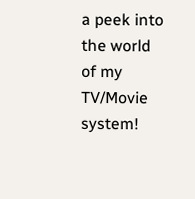a peek into the world of my TV/Movie system!